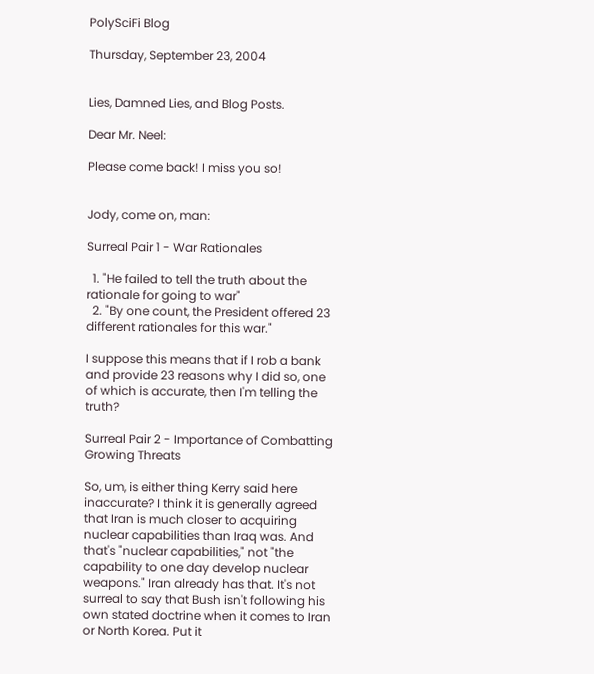PolySciFi Blog

Thursday, September 23, 2004


Lies, Damned Lies, and Blog Posts.

Dear Mr. Neel:

Please come back! I miss you so!


Jody, come on, man:

Surreal Pair 1 - War Rationales

  1. "He failed to tell the truth about the rationale for going to war"
  2. "By one count, the President offered 23 different rationales for this war."

I suppose this means that if I rob a bank and provide 23 reasons why I did so, one of which is accurate, then I'm telling the truth?

Surreal Pair 2 - Importance of Combatting Growing Threats

So, um, is either thing Kerry said here inaccurate? I think it is generally agreed that Iran is much closer to acquiring nuclear capabilities than Iraq was. And that's "nuclear capabilities," not "the capability to one day develop nuclear weapons." Iran already has that. It's not surreal to say that Bush isn't following his own stated doctrine when it comes to Iran or North Korea. Put it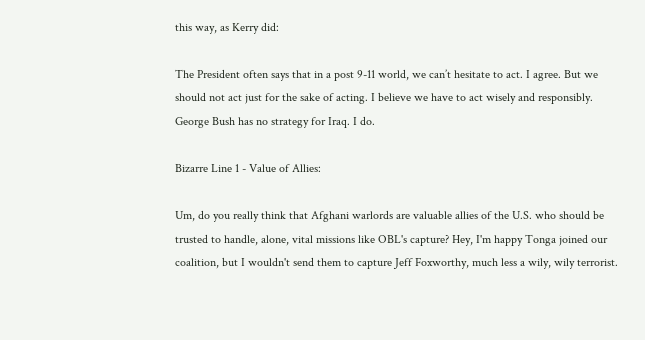this way, as Kerry did:

The President often says that in a post 9-11 world, we can’t hesitate to act. I agree. But we should not act just for the sake of acting. I believe we have to act wisely and responsibly.
George Bush has no strategy for Iraq. I do.

Bizarre Line 1 - Value of Allies:

Um, do you really think that Afghani warlords are valuable allies of the U.S. who should be trusted to handle, alone, vital missions like OBL's capture? Hey, I'm happy Tonga joined our coalition, but I wouldn't send them to capture Jeff Foxworthy, much less a wily, wily terrorist.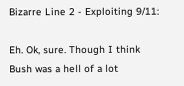Bizarre Line 2 - Exploiting 9/11:

Eh. Ok, sure. Though I think Bush was a hell of a lot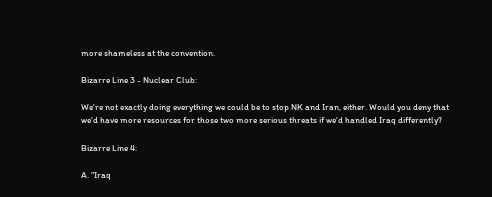more shameless at the convention.

Bizarre Line 3 - Nuclear Club:

We're not exactly doing everything we could be to stop NK and Iran, either. Would you deny that we'd have more resources for those two more serious threats if we'd handled Iraq differently?

Bizarre Line 4:

A. "Iraq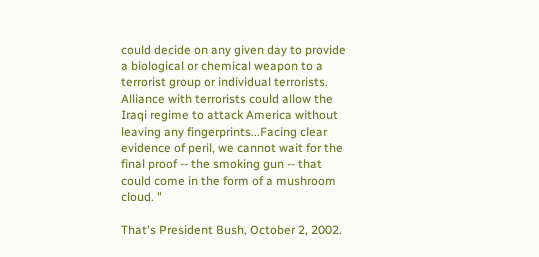could decide on any given day to provide a biological or chemical weapon to a terrorist group or individual terrorists. Alliance with terrorists could allow the Iraqi regime to attack America without leaving any fingerprints...Facing clear evidence of peril, we cannot wait for the final proof -- the smoking gun -- that could come in the form of a mushroom cloud. "

That's President Bush, October 2, 2002.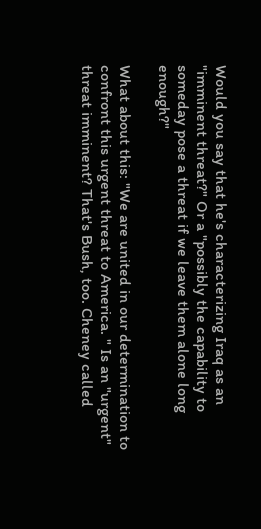Would you say that he's characterizing Iraq as an "imminent threat?" Or a "possibly the capability to someday pose a threat if we leave them alone long enough?"

What about this: "We are united in our determination to confront this urgent threat to America. " Is an "urgent" threat imminent? That's Bush, too. Cheney called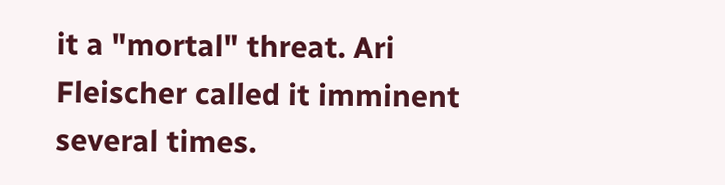it a "mortal" threat. Ari Fleischer called it imminent several times.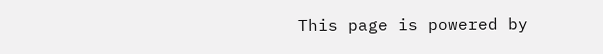This page is powered by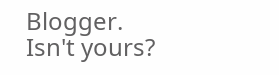Blogger. Isn't yours?